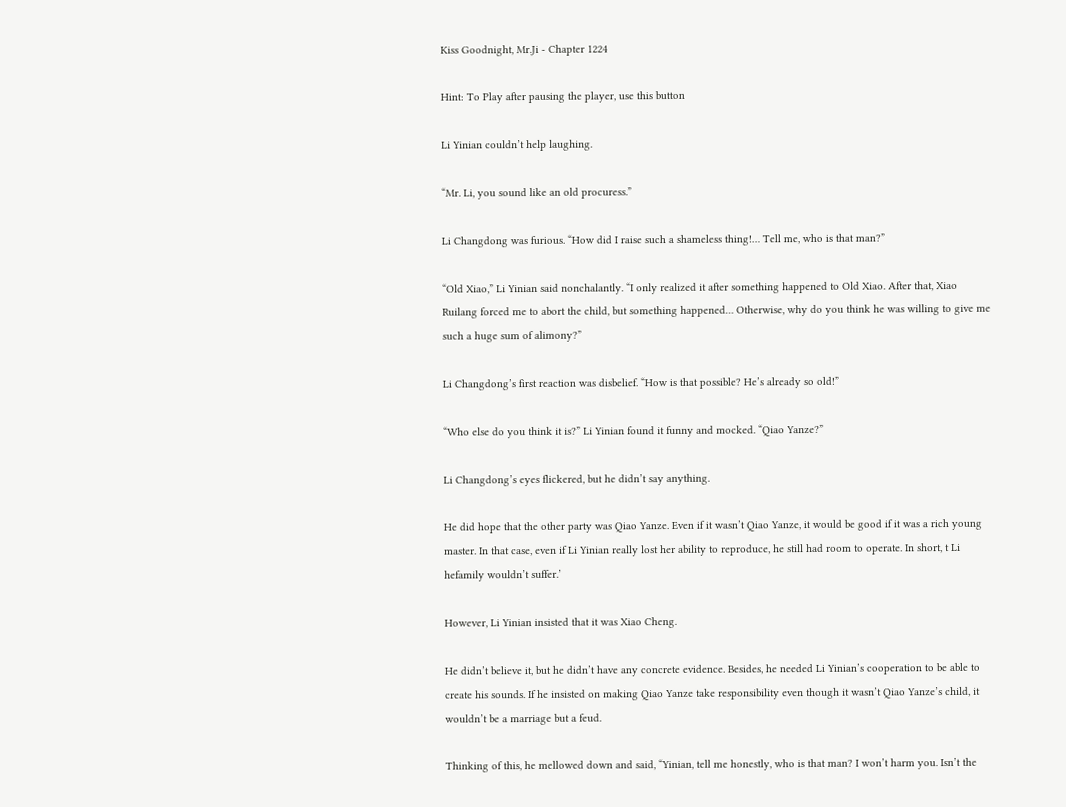Kiss Goodnight, Mr.Ji - Chapter 1224

Hint: To Play after pausing the player, use this button

Li Yinian couldn’t help laughing.

“Mr. Li, you sound like an old procuress.”

Li Changdong was furious. “How did I raise such a shameless thing!… Tell me, who is that man?”

“Old Xiao,” Li Yinian said nonchalantly. “I only realized it after something happened to Old Xiao. After that, Xiao Ruilang forced me to abort the child, but something happened… Otherwise, why do you think he was willing to give me such a huge sum of alimony?”

Li Changdong’s first reaction was disbelief. “How is that possible? He’s already so old!”

“Who else do you think it is?” Li Yinian found it funny and mocked. “Qiao Yanze?”

Li Changdong’s eyes flickered, but he didn’t say anything.

He did hope that the other party was Qiao Yanze. Even if it wasn’t Qiao Yanze, it would be good if it was a rich young master. In that case, even if Li Yinian really lost her ability to reproduce, he still had room to operate. In short, t Li hefamily wouldn’t suffer.’

However, Li Yinian insisted that it was Xiao Cheng.

He didn’t believe it, but he didn’t have any concrete evidence. Besides, he needed Li Yinian’s cooperation to be able to create his sounds. If he insisted on making Qiao Yanze take responsibility even though it wasn’t Qiao Yanze’s child, it wouldn’t be a marriage but a feud.

Thinking of this, he mellowed down and said, “Yinian, tell me honestly, who is that man? I won’t harm you. Isn’t the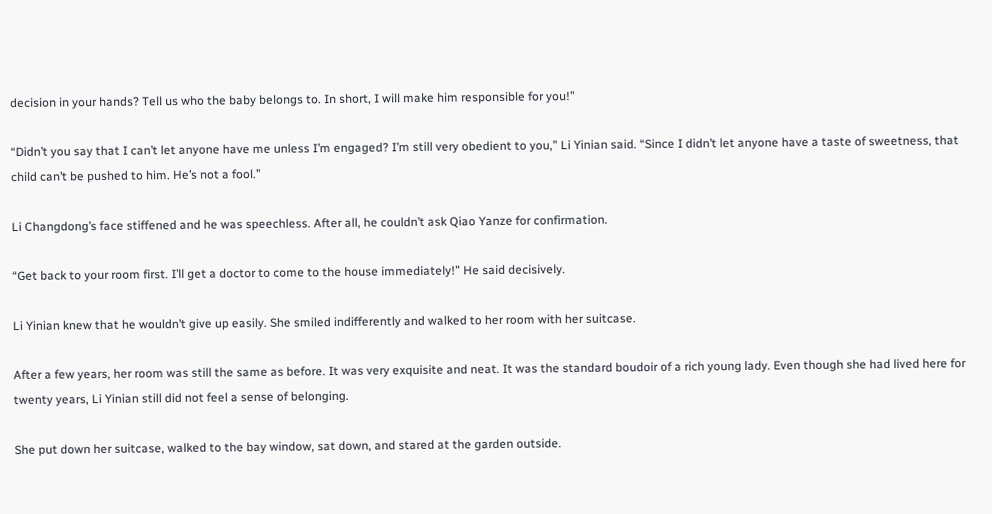decision in your hands? Tell us who the baby belongs to. In short, I will make him responsible for you!”

“Didn’t you say that I can’t let anyone have me unless I’m engaged? I’m still very obedient to you,” Li Yinian said. “Since I didn’t let anyone have a taste of sweetness, that child can’t be pushed to him. He’s not a fool.”

Li Changdong’s face stiffened and he was speechless. After all, he couldn’t ask Qiao Yanze for confirmation.

“Get back to your room first. I’ll get a doctor to come to the house immediately!” He said decisively.

Li Yinian knew that he wouldn’t give up easily. She smiled indifferently and walked to her room with her suitcase.

After a few years, her room was still the same as before. It was very exquisite and neat. It was the standard boudoir of a rich young lady. Even though she had lived here for twenty years, Li Yinian still did not feel a sense of belonging.

She put down her suitcase, walked to the bay window, sat down, and stared at the garden outside.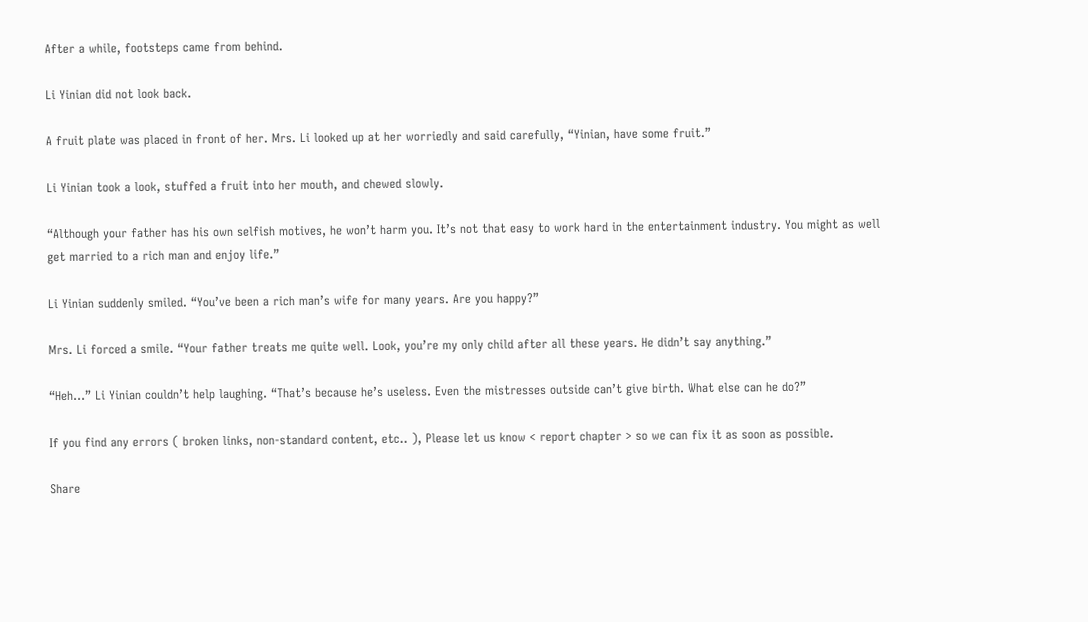After a while, footsteps came from behind.

Li Yinian did not look back.

A fruit plate was placed in front of her. Mrs. Li looked up at her worriedly and said carefully, “Yinian, have some fruit.”

Li Yinian took a look, stuffed a fruit into her mouth, and chewed slowly.

“Although your father has his own selfish motives, he won’t harm you. It’s not that easy to work hard in the entertainment industry. You might as well get married to a rich man and enjoy life.”

Li Yinian suddenly smiled. “You’ve been a rich man’s wife for many years. Are you happy?”

Mrs. Li forced a smile. “Your father treats me quite well. Look, you’re my only child after all these years. He didn’t say anything.”

“Heh…” Li Yinian couldn’t help laughing. “That’s because he’s useless. Even the mistresses outside can’t give birth. What else can he do?”

If you find any errors ( broken links, non-standard content, etc.. ), Please let us know < report chapter > so we can fix it as soon as possible.

Share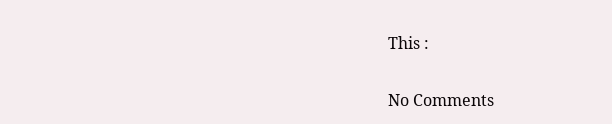This :


No Comments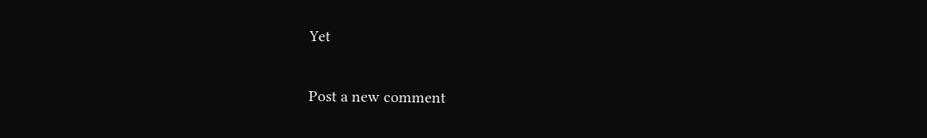Yet

Post a new comment